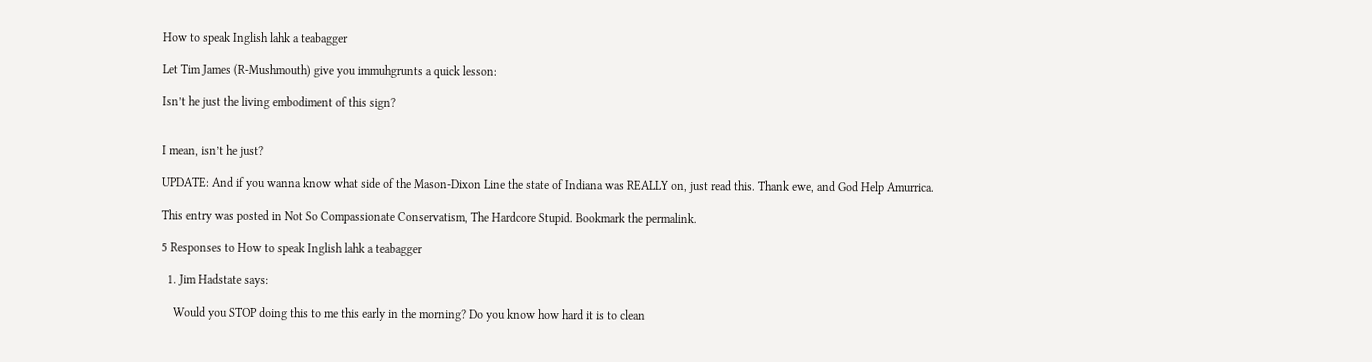How to speak Inglish lahk a teabagger

Let Tim James (R-Mushmouth) give you immuhgrunts a quick lesson:

Isn’t he just the living embodiment of this sign?


I mean, isn’t he just?

UPDATE: And if you wanna know what side of the Mason-Dixon Line the state of Indiana was REALLY on, just read this. Thank ewe, and God Help Amurrica.

This entry was posted in Not So Compassionate Conservatism, The Hardcore Stupid. Bookmark the permalink.

5 Responses to How to speak Inglish lahk a teabagger

  1. Jim Hadstate says:

    Would you STOP doing this to me this early in the morning? Do you know how hard it is to clean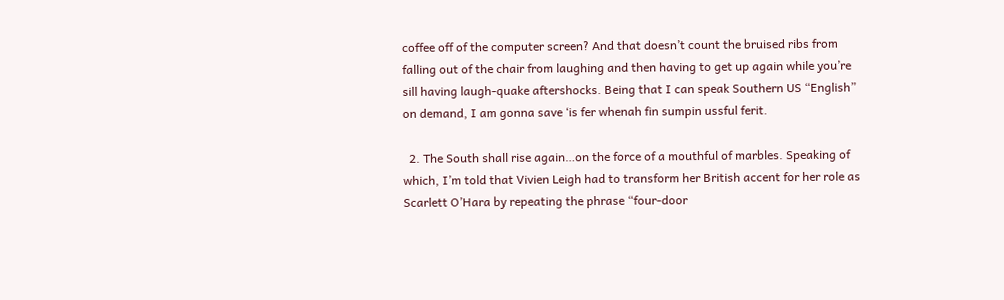coffee off of the computer screen? And that doesn’t count the bruised ribs from falling out of the chair from laughing and then having to get up again while you’re sill having laugh-quake aftershocks. Being that I can speak Southern US “English” on demand, I am gonna save ‘is fer whenah fin sumpin ussful ferit.

  2. The South shall rise again…on the force of a mouthful of marbles. Speaking of which, I’m told that Vivien Leigh had to transform her British accent for her role as Scarlett O’Hara by repeating the phrase “four-door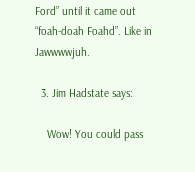Ford” until it came out “foah-doah Foahd”. Like in Jawwwwjuh.

  3. Jim Hadstate says:

    Wow! You could pass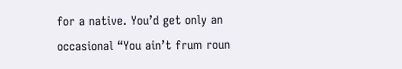for a native. You’d get only an occasional “You ain’t frum roun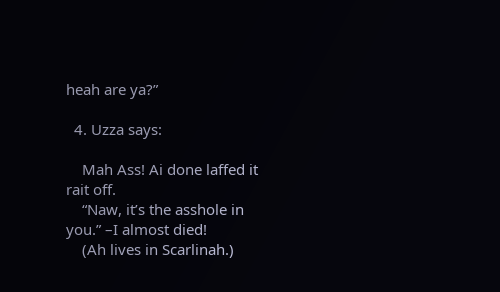heah are ya?”

  4. Uzza says:

    Mah Ass! Ai done laffed it rait off.
    “Naw, it’s the asshole in you.” –I almost died!
    (Ah lives in Scarlinah.)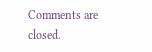Comments are closed.